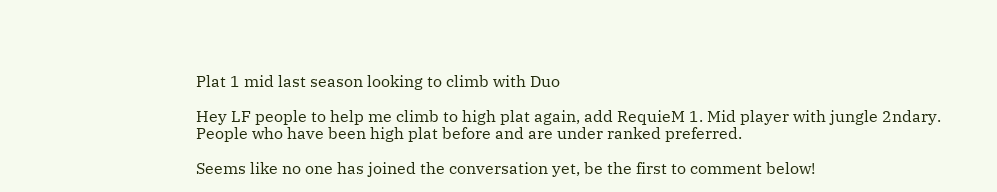Plat 1 mid last season looking to climb with Duo

Hey LF people to help me climb to high plat again, add RequieM 1. Mid player with jungle 2ndary. People who have been high plat before and are under ranked preferred.

Seems like no one has joined the conversation yet, be the first to comment below!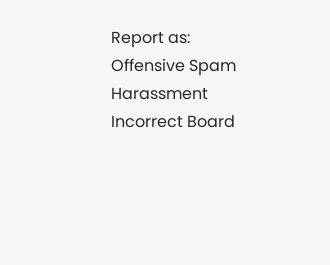Report as:
Offensive Spam Harassment Incorrect Board